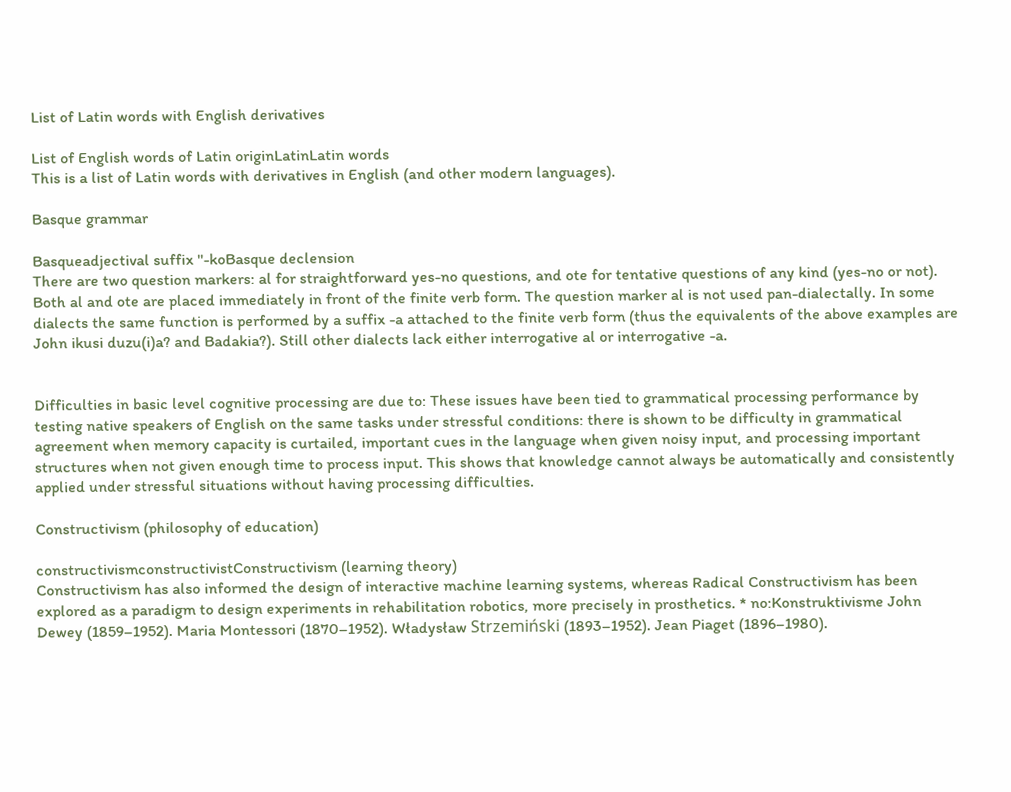List of Latin words with English derivatives

List of English words of Latin originLatinLatin words
This is a list of Latin words with derivatives in English (and other modern languages).

Basque grammar

Basqueadjectival suffix ''-koBasque declension
There are two question markers: al for straightforward yes-no questions, and ote for tentative questions of any kind (yes-no or not). Both al and ote are placed immediately in front of the finite verb form. The question marker al is not used pan-dialectally. In some dialects the same function is performed by a suffix -a attached to the finite verb form (thus the equivalents of the above examples are John ikusi duzu(i)a? and Badakia?). Still other dialects lack either interrogative al or interrogative -a.


Difficulties in basic level cognitive processing are due to: These issues have been tied to grammatical processing performance by testing native speakers of English on the same tasks under stressful conditions: there is shown to be difficulty in grammatical agreement when memory capacity is curtailed, important cues in the language when given noisy input, and processing important structures when not given enough time to process input. This shows that knowledge cannot always be automatically and consistently applied under stressful situations without having processing difficulties.

Constructivism (philosophy of education)

constructivismconstructivistConstructivism (learning theory)
Constructivism has also informed the design of interactive machine learning systems, whereas Radical Constructivism has been explored as a paradigm to design experiments in rehabilitation robotics, more precisely in prosthetics. * no:Konstruktivisme John Dewey (1859–1952). Maria Montessori (1870–1952). Władysław Strzemiński (1893–1952). Jean Piaget (1896–1980).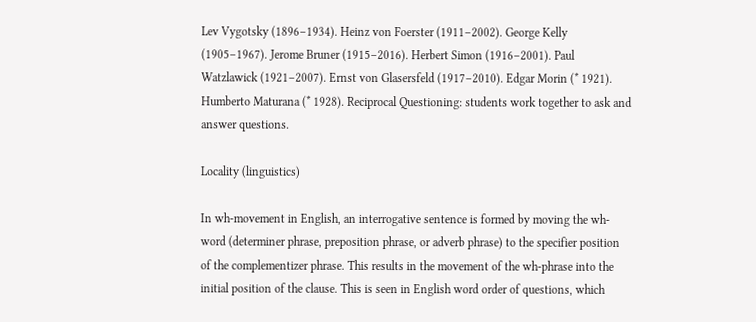Lev Vygotsky (1896–1934). Heinz von Foerster (1911–2002). George Kelly (1905–1967). Jerome Bruner (1915–2016). Herbert Simon (1916–2001). Paul Watzlawick (1921–2007). Ernst von Glasersfeld (1917–2010). Edgar Morin (* 1921). Humberto Maturana (* 1928). Reciprocal Questioning: students work together to ask and answer questions.

Locality (linguistics)

In wh-movement in English, an interrogative sentence is formed by moving the wh-word (determiner phrase, preposition phrase, or adverb phrase) to the specifier position of the complementizer phrase. This results in the movement of the wh-phrase into the initial position of the clause. This is seen in English word order of questions, which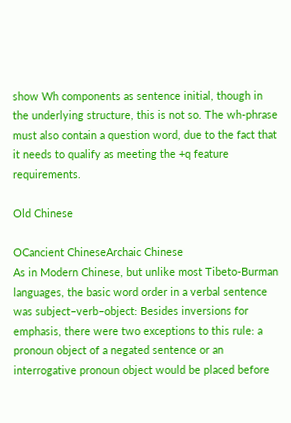show Wh components as sentence initial, though in the underlying structure, this is not so. The wh-phrase must also contain a question word, due to the fact that it needs to qualify as meeting the +q feature requirements.

Old Chinese

OCancient ChineseArchaic Chinese
As in Modern Chinese, but unlike most Tibeto-Burman languages, the basic word order in a verbal sentence was subject–verb–object: Besides inversions for emphasis, there were two exceptions to this rule: a pronoun object of a negated sentence or an interrogative pronoun object would be placed before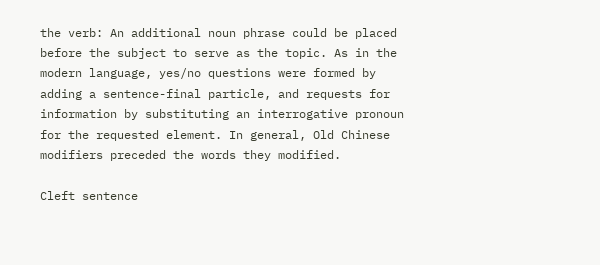the verb: An additional noun phrase could be placed before the subject to serve as the topic. As in the modern language, yes/no questions were formed by adding a sentence-final particle, and requests for information by substituting an interrogative pronoun for the requested element. In general, Old Chinese modifiers preceded the words they modified.

Cleft sentence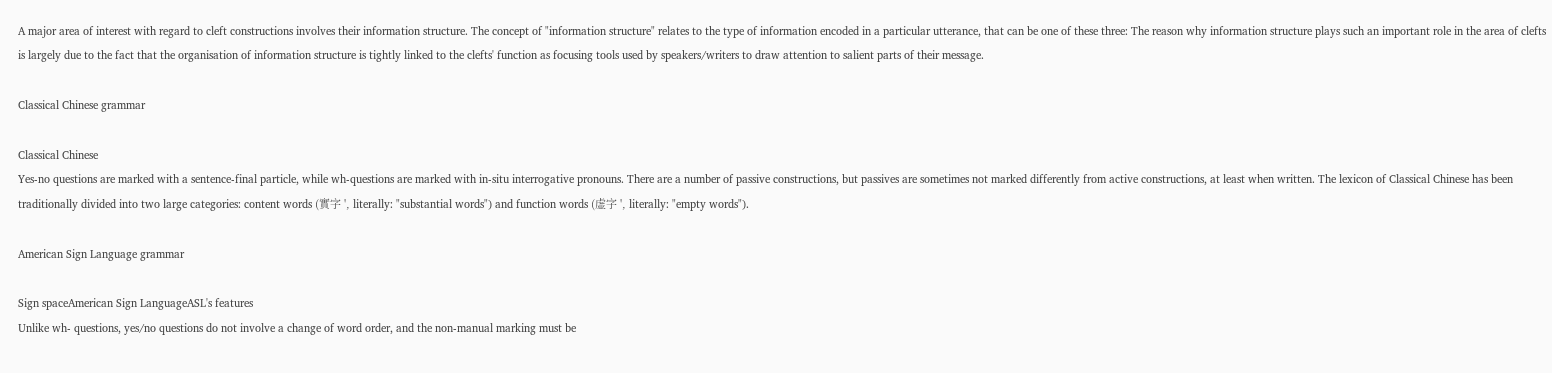A major area of interest with regard to cleft constructions involves their information structure. The concept of "information structure" relates to the type of information encoded in a particular utterance, that can be one of these three: The reason why information structure plays such an important role in the area of clefts is largely due to the fact that the organisation of information structure is tightly linked to the clefts' function as focusing tools used by speakers/writers to draw attention to salient parts of their message.

Classical Chinese grammar

Classical Chinese
Yes-no questions are marked with a sentence-final particle, while wh-questions are marked with in-situ interrogative pronouns. There are a number of passive constructions, but passives are sometimes not marked differently from active constructions, at least when written. The lexicon of Classical Chinese has been traditionally divided into two large categories: content words (實字 ', literally: "substantial words") and function words (虚字 ', literally: "empty words").

American Sign Language grammar

Sign spaceAmerican Sign LanguageASL's features
Unlike wh- questions, yes/no questions do not involve a change of word order, and the non-manual marking must be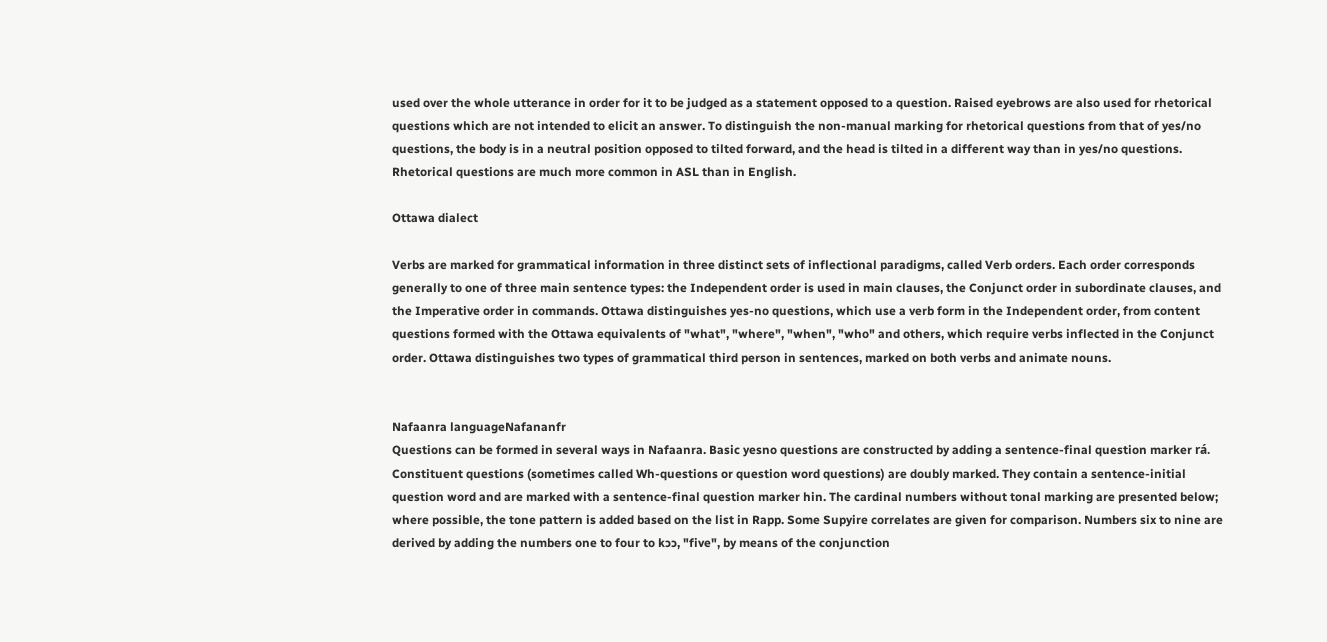used over the whole utterance in order for it to be judged as a statement opposed to a question. Raised eyebrows are also used for rhetorical questions which are not intended to elicit an answer. To distinguish the non-manual marking for rhetorical questions from that of yes/no questions, the body is in a neutral position opposed to tilted forward, and the head is tilted in a different way than in yes/no questions. Rhetorical questions are much more common in ASL than in English.

Ottawa dialect

Verbs are marked for grammatical information in three distinct sets of inflectional paradigms, called Verb orders. Each order corresponds generally to one of three main sentence types: the Independent order is used in main clauses, the Conjunct order in subordinate clauses, and the Imperative order in commands. Ottawa distinguishes yes-no questions, which use a verb form in the Independent order, from content questions formed with the Ottawa equivalents of "what", "where", "when", "who" and others, which require verbs inflected in the Conjunct order. Ottawa distinguishes two types of grammatical third person in sentences, marked on both verbs and animate nouns.


Nafaanra languageNafananfr
Questions can be formed in several ways in Nafaanra. Basic yesno questions are constructed by adding a sentence-final question marker rá. Constituent questions (sometimes called Wh-questions or question word questions) are doubly marked. They contain a sentence-initial question word and are marked with a sentence-final question marker hin. The cardinal numbers without tonal marking are presented below; where possible, the tone pattern is added based on the list in Rapp. Some Supyire correlates are given for comparison. Numbers six to nine are derived by adding the numbers one to four to kɔɔ, "five", by means of the conjunction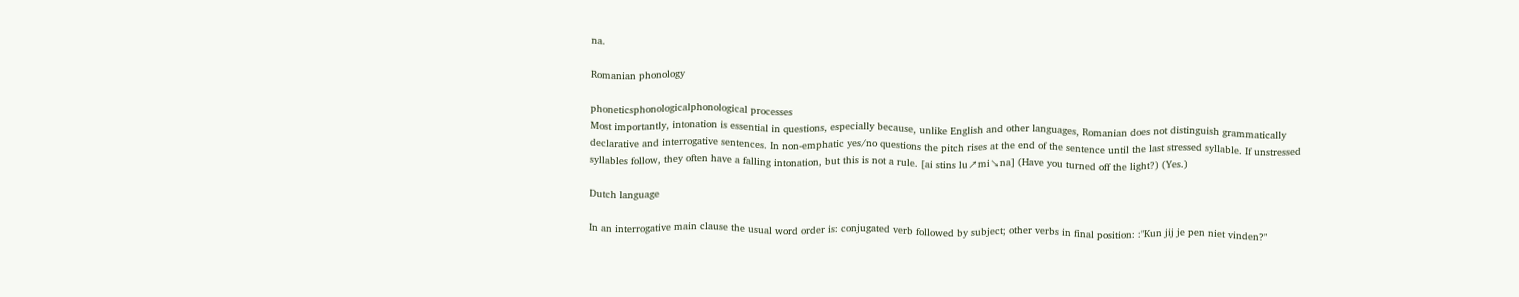na.

Romanian phonology

phoneticsphonologicalphonological processes
Most importantly, intonation is essential in questions, especially because, unlike English and other languages, Romanian does not distinguish grammatically declarative and interrogative sentences. In non-emphatic yes/no questions the pitch rises at the end of the sentence until the last stressed syllable. If unstressed syllables follow, they often have a falling intonation, but this is not a rule. [ai stins lu↗mi↘na] (Have you turned off the light?) (Yes.)

Dutch language

In an interrogative main clause the usual word order is: conjugated verb followed by subject; other verbs in final position: :"Kun jij je pen niet vinden?"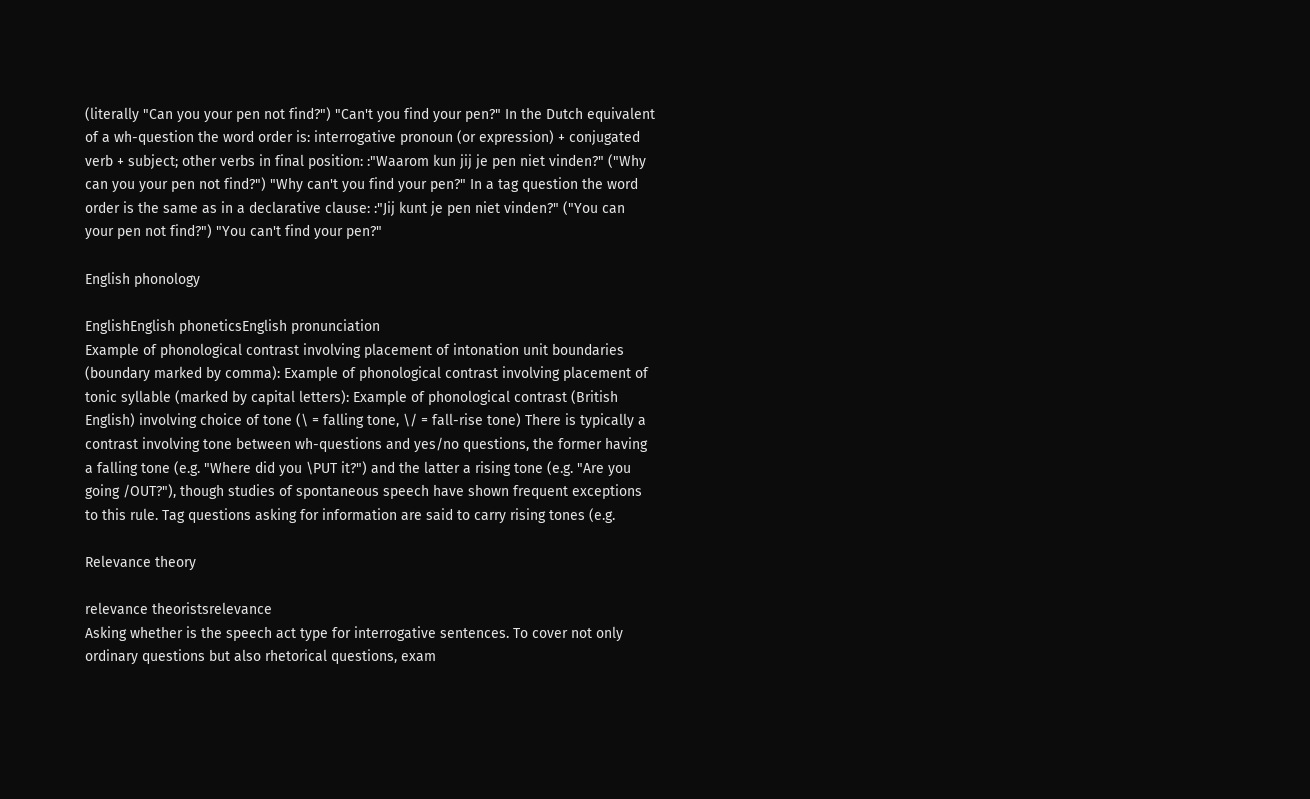(literally "Can you your pen not find?") "Can't you find your pen?" In the Dutch equivalent of a wh-question the word order is: interrogative pronoun (or expression) + conjugated verb + subject; other verbs in final position: :"Waarom kun jij je pen niet vinden?" ("Why can you your pen not find?") "Why can't you find your pen?" In a tag question the word order is the same as in a declarative clause: :"Jij kunt je pen niet vinden?" ("You can your pen not find?") "You can't find your pen?"

English phonology

EnglishEnglish phoneticsEnglish pronunciation
Example of phonological contrast involving placement of intonation unit boundaries (boundary marked by comma): Example of phonological contrast involving placement of tonic syllable (marked by capital letters): Example of phonological contrast (British English) involving choice of tone (\ = falling tone, \/ = fall-rise tone) There is typically a contrast involving tone between wh-questions and yes/no questions, the former having a falling tone (e.g. "Where did you \PUT it?") and the latter a rising tone (e.g. "Are you going /OUT?"), though studies of spontaneous speech have shown frequent exceptions to this rule. Tag questions asking for information are said to carry rising tones (e.g.

Relevance theory

relevance theoristsrelevance
Asking whether is the speech act type for interrogative sentences. To cover not only ordinary questions but also rhetorical questions, exam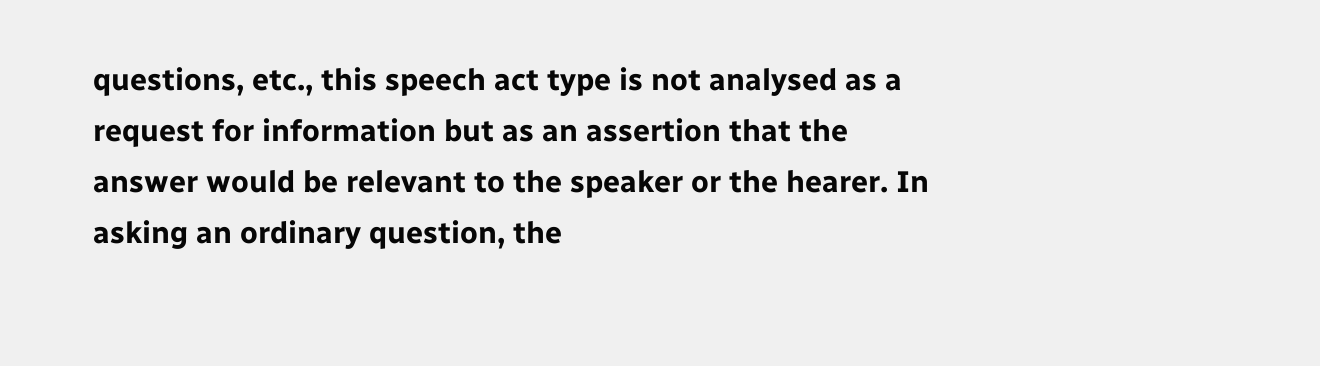questions, etc., this speech act type is not analysed as a request for information but as an assertion that the answer would be relevant to the speaker or the hearer. In asking an ordinary question, the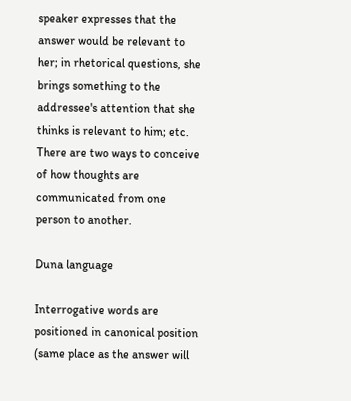speaker expresses that the answer would be relevant to her; in rhetorical questions, she brings something to the addressee's attention that she thinks is relevant to him; etc. There are two ways to conceive of how thoughts are communicated from one person to another.

Duna language

Interrogative words are positioned in canonical position (same place as the answer will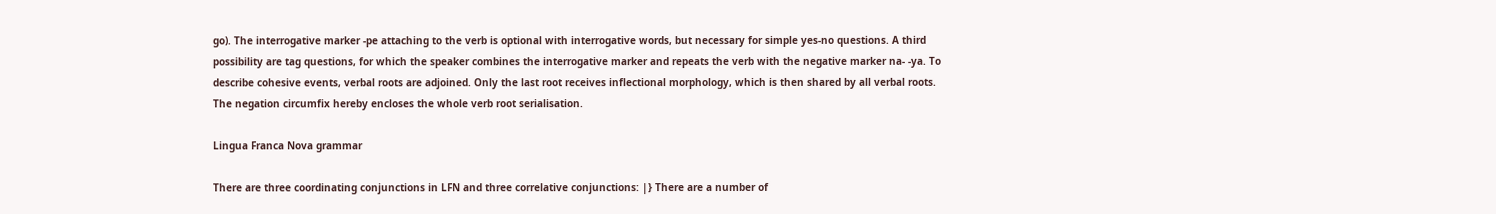go). The interrogative marker -pe attaching to the verb is optional with interrogative words, but necessary for simple yes-no questions. A third possibility are tag questions, for which the speaker combines the interrogative marker and repeats the verb with the negative marker na- -ya. To describe cohesive events, verbal roots are adjoined. Only the last root receives inflectional morphology, which is then shared by all verbal roots. The negation circumfix hereby encloses the whole verb root serialisation.

Lingua Franca Nova grammar

There are three coordinating conjunctions in LFN and three correlative conjunctions: |} There are a number of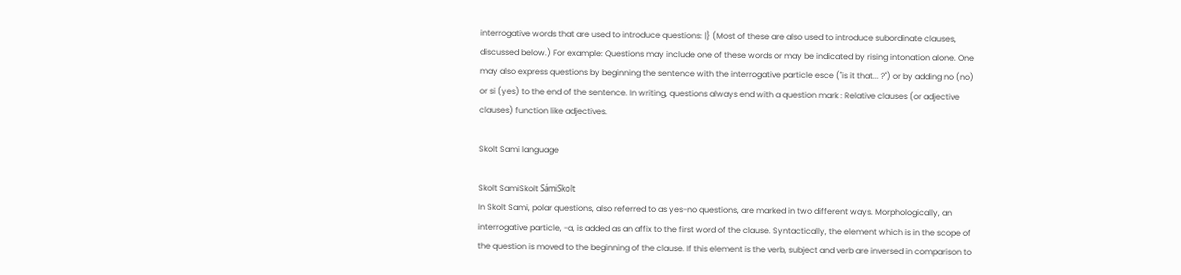interrogative words that are used to introduce questions: |} (Most of these are also used to introduce subordinate clauses, discussed below.) For example: Questions may include one of these words or may be indicated by rising intonation alone. One may also express questions by beginning the sentence with the interrogative particle esce ("is it that... ?") or by adding no (no) or si (yes) to the end of the sentence. In writing, questions always end with a question mark : Relative clauses (or adjective clauses) function like adjectives.

Skolt Sami language

Skolt SamiSkolt SámiSkolt
In Skolt Sami, polar questions, also referred to as yes-no questions, are marked in two different ways. Morphologically, an interrogative particle, -a, is added as an affix to the first word of the clause. Syntactically, the element which is in the scope of the question is moved to the beginning of the clause. If this element is the verb, subject and verb are inversed in comparison to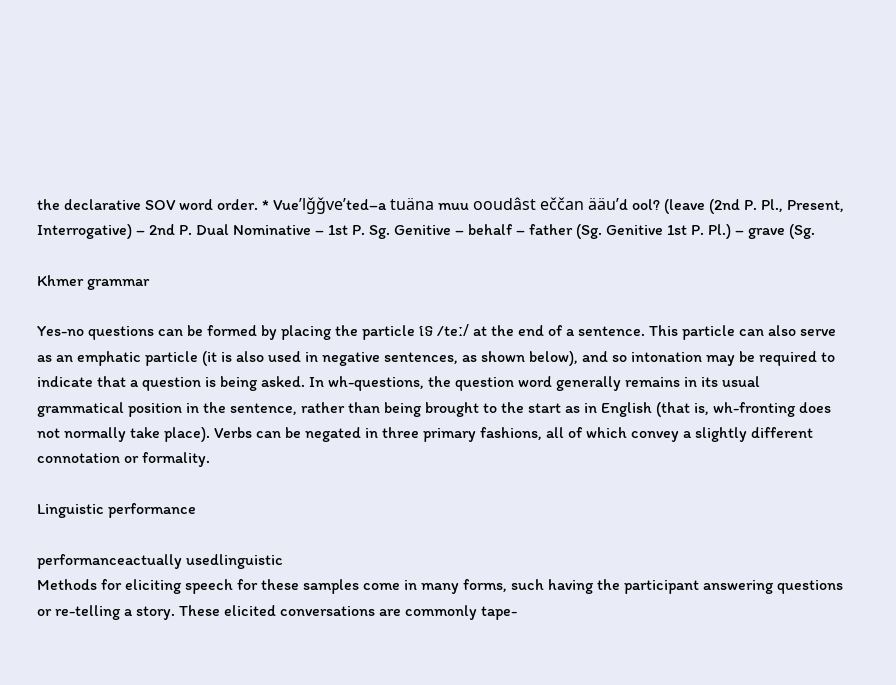the declarative SOV word order. * Vueʹlǧǧveʹted–a tuäna muu ooudâst eččan ääuʹd ool? (leave (2nd P. Pl., Present, Interrogative) – 2nd P. Dual Nominative – 1st P. Sg. Genitive – behalf – father (Sg. Genitive 1st P. Pl.) – grave (Sg.

Khmer grammar

Yes-no questions can be formed by placing the particle ទេ /teː/ at the end of a sentence. This particle can also serve as an emphatic particle (it is also used in negative sentences, as shown below), and so intonation may be required to indicate that a question is being asked. In wh-questions, the question word generally remains in its usual grammatical position in the sentence, rather than being brought to the start as in English (that is, wh-fronting does not normally take place). Verbs can be negated in three primary fashions, all of which convey a slightly different connotation or formality.

Linguistic performance

performanceactually usedlinguistic
Methods for eliciting speech for these samples come in many forms, such having the participant answering questions or re-telling a story. These elicited conversations are commonly tape-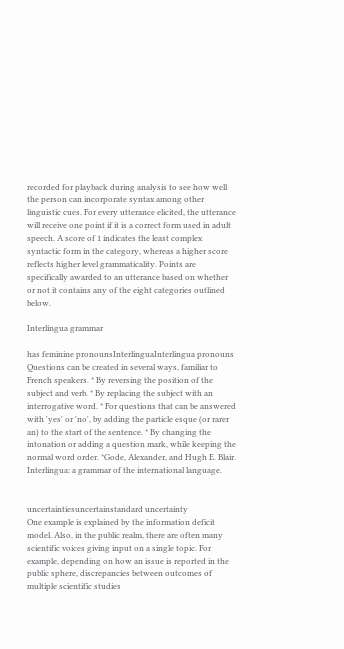recorded for playback during analysis to see how well the person can incorporate syntax among other linguistic cues. For every utterance elicited, the utterance will receive one point if it is a correct form used in adult speech. A score of 1 indicates the least complex syntactic form in the category, whereas a higher score reflects higher level grammaticality. Points are specifically awarded to an utterance based on whether or not it contains any of the eight categories outlined below.

Interlingua grammar

has feminine pronounsInterlinguaInterlingua pronouns
Questions can be created in several ways, familiar to French speakers. * By reversing the position of the subject and verb. * By replacing the subject with an interrogative word. * For questions that can be answered with 'yes' or 'no', by adding the particle esque (or rarer an) to the start of the sentence. * By changing the intonation or adding a question mark, while keeping the normal word order. *Gode, Alexander, and Hugh E. Blair. Interlingua: a grammar of the international language.


uncertaintiesuncertainstandard uncertainty
One example is explained by the information deficit model. Also, in the public realm, there are often many scientific voices giving input on a single topic. For example, depending on how an issue is reported in the public sphere, discrepancies between outcomes of multiple scientific studies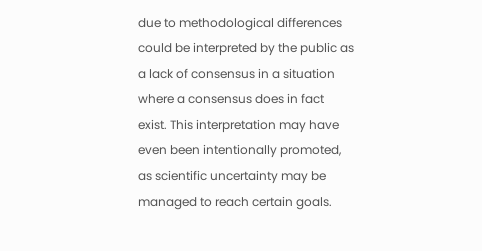due to methodological differences could be interpreted by the public as a lack of consensus in a situation where a consensus does in fact exist. This interpretation may have even been intentionally promoted, as scientific uncertainty may be managed to reach certain goals.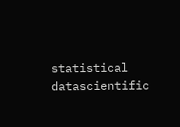statistical datascientific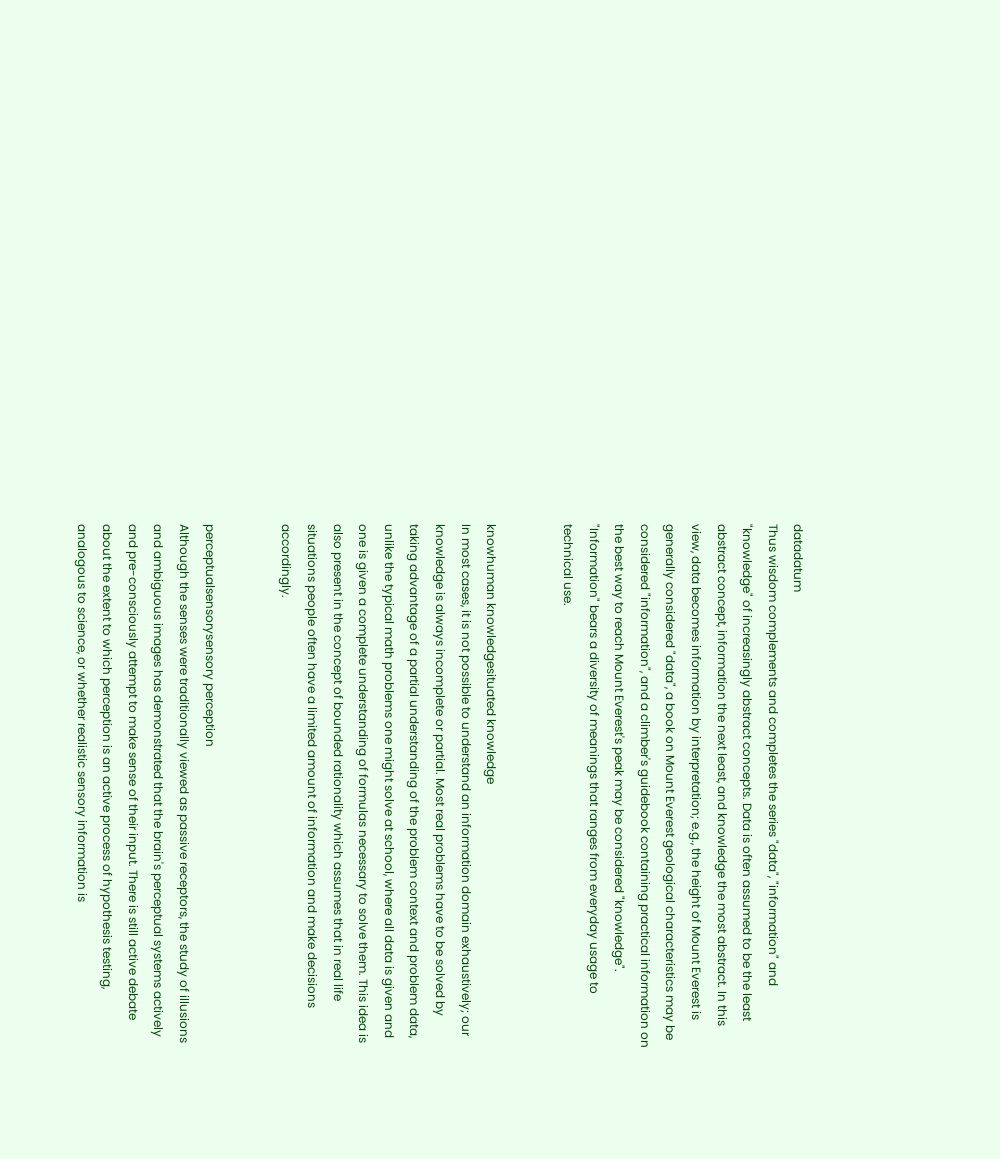datadatum
Thus wisdom complements and completes the series "data", "information" and "knowledge" of increasingly abstract concepts. Data is often assumed to be the least abstract concept, information the next least, and knowledge the most abstract. In this view, data becomes information by interpretation; e.g., the height of Mount Everest is generally considered "data", a book on Mount Everest geological characteristics may be considered "information", and a climber's guidebook containing practical information on the best way to reach Mount Everest's peak may be considered "knowledge". "Information" bears a diversity of meanings that ranges from everyday usage to technical use.


knowhuman knowledgesituated knowledge
In most cases, it is not possible to understand an information domain exhaustively; our knowledge is always incomplete or partial. Most real problems have to be solved by taking advantage of a partial understanding of the problem context and problem data, unlike the typical math problems one might solve at school, where all data is given and one is given a complete understanding of formulas necessary to solve them. This idea is also present in the concept of bounded rationality which assumes that in real life situations people often have a limited amount of information and make decisions accordingly.


perceptualsensorysensory perception
Although the senses were traditionally viewed as passive receptors, the study of illusions and ambiguous images has demonstrated that the brain's perceptual systems actively and pre-consciously attempt to make sense of their input. There is still active debate about the extent to which perception is an active process of hypothesis testing, analogous to science, or whether realistic sensory information is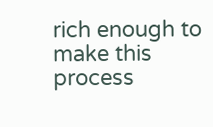rich enough to make this process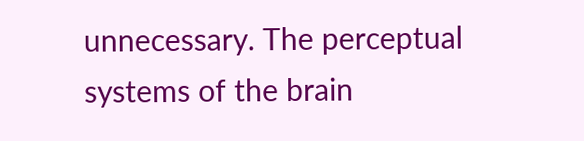unnecessary. The perceptual systems of the brain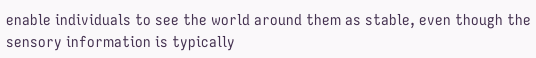enable individuals to see the world around them as stable, even though the sensory information is typically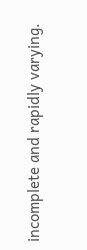incomplete and rapidly varying.